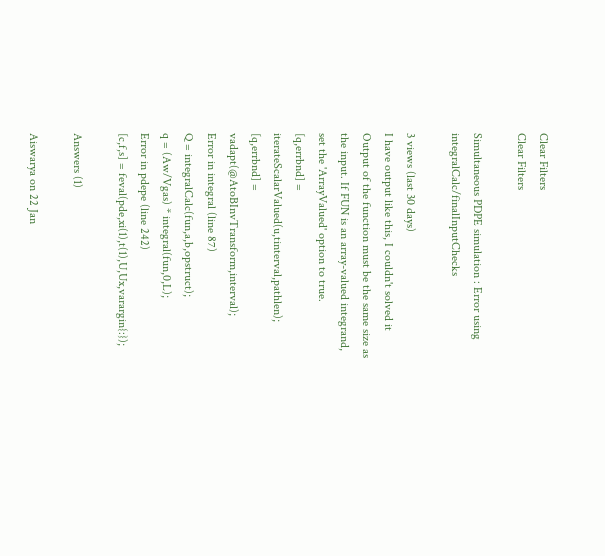Clear Filters
Clear Filters

Simultaneous PDPE simulation : Error using integralCalc/finalInputChecks

3 views (last 30 days)
I have output like this, I couldn't solved it
Output of the function must be the same size as the input. If FUN is an array-valued integrand, set the 'ArrayValued' option to true.
[q,errbnd] = iterateScalarValued(u,tinterval,pathlen);
[q,errbnd] = vadapt(@AtoBInvTransform,interval);
Error in integral (line 87)
Q = integralCalc(fun,a,b,opstruct);
q = (Aw/Vgas) * integral(fun,0,L);
Error in pdepe (line 242)
[c,f,s] = feval(pde,xi(1),t(1),U,Ux,varargin{:});

Answers (1)

Aiswarya on 22 Jan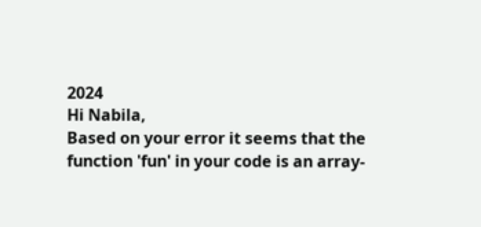2024
Hi Nabila,
Based on your error it seems that the function 'fun' in your code is an array-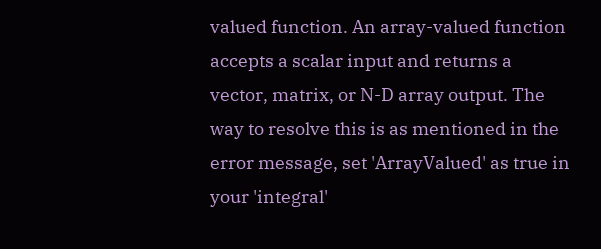valued function. An array-valued function accepts a scalar input and returns a vector, matrix, or N-D array output. The way to resolve this is as mentioned in the error message, set 'ArrayValued' as true in your 'integral'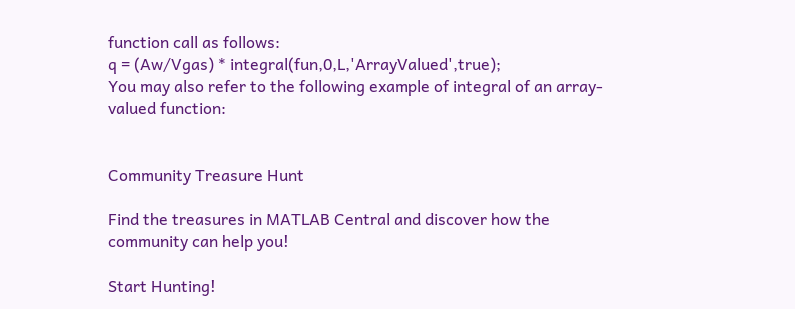function call as follows:
q = (Aw/Vgas) * integral(fun,0,L,'ArrayValued',true);
You may also refer to the following example of integral of an array-valued function:


Community Treasure Hunt

Find the treasures in MATLAB Central and discover how the community can help you!

Start Hunting!